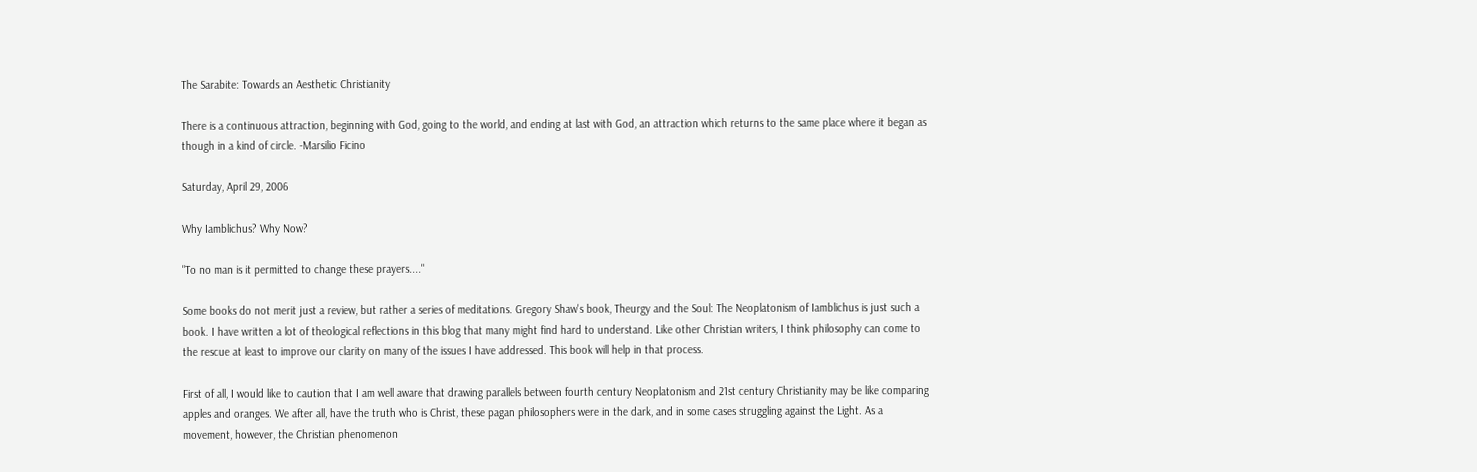The Sarabite: Towards an Aesthetic Christianity

There is a continuous attraction, beginning with God, going to the world, and ending at last with God, an attraction which returns to the same place where it began as though in a kind of circle. -Marsilio Ficino

Saturday, April 29, 2006

Why Iamblichus? Why Now?

"To no man is it permitted to change these prayers...."

Some books do not merit just a review, but rather a series of meditations. Gregory Shaw's book, Theurgy and the Soul: The Neoplatonism of Iamblichus is just such a book. I have written a lot of theological reflections in this blog that many might find hard to understand. Like other Christian writers, I think philosophy can come to the rescue at least to improve our clarity on many of the issues I have addressed. This book will help in that process.

First of all, I would like to caution that I am well aware that drawing parallels between fourth century Neoplatonism and 21st century Christianity may be like comparing apples and oranges. We after all, have the truth who is Christ, these pagan philosophers were in the dark, and in some cases struggling against the Light. As a movement, however, the Christian phenomenon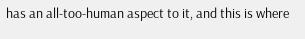has an all-too-human aspect to it, and this is where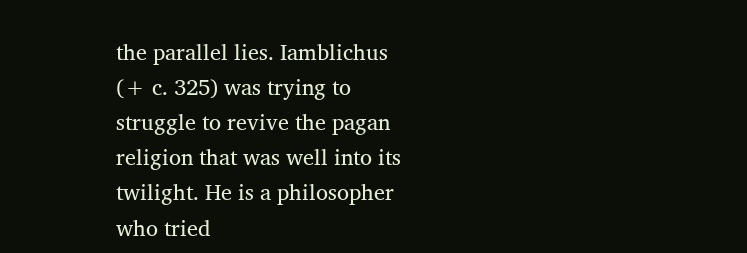the parallel lies. Iamblichus (+ c. 325) was trying to struggle to revive the pagan religion that was well into its twilight. He is a philosopher who tried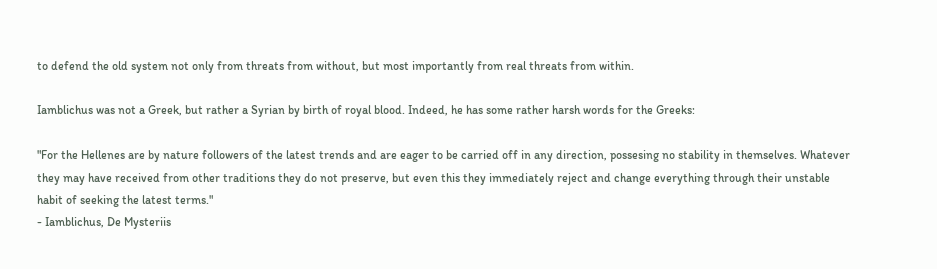to defend the old system not only from threats from without, but most importantly from real threats from within.

Iamblichus was not a Greek, but rather a Syrian by birth of royal blood. Indeed, he has some rather harsh words for the Greeks:

"For the Hellenes are by nature followers of the latest trends and are eager to be carried off in any direction, possesing no stability in themselves. Whatever they may have received from other traditions they do not preserve, but even this they immediately reject and change everything through their unstable habit of seeking the latest terms."
- Iamblichus, De Mysteriis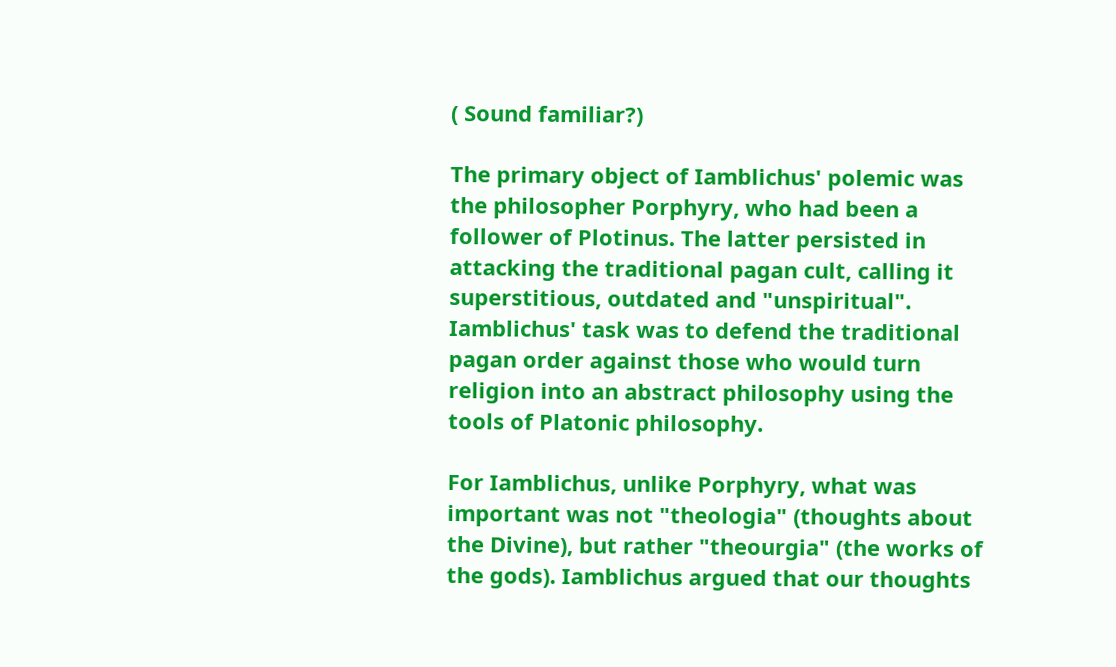( Sound familiar?)

The primary object of Iamblichus' polemic was the philosopher Porphyry, who had been a follower of Plotinus. The latter persisted in attacking the traditional pagan cult, calling it superstitious, outdated and "unspiritual". Iamblichus' task was to defend the traditional pagan order against those who would turn religion into an abstract philosophy using the tools of Platonic philosophy.

For Iamblichus, unlike Porphyry, what was important was not "theologia" (thoughts about the Divine), but rather "theourgia" (the works of the gods). Iamblichus argued that our thoughts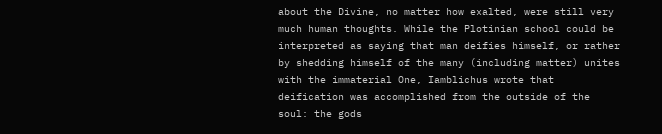about the Divine, no matter how exalted, were still very much human thoughts. While the Plotinian school could be interpreted as saying that man deifies himself, or rather by shedding himself of the many (including matter) unites with the immaterial One, Iamblichus wrote that deification was accomplished from the outside of the soul: the gods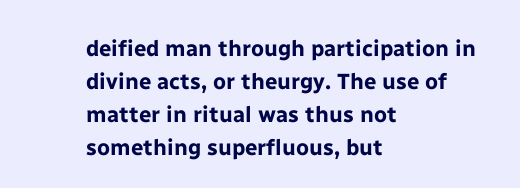deified man through participation in divine acts, or theurgy. The use of matter in ritual was thus not something superfluous, but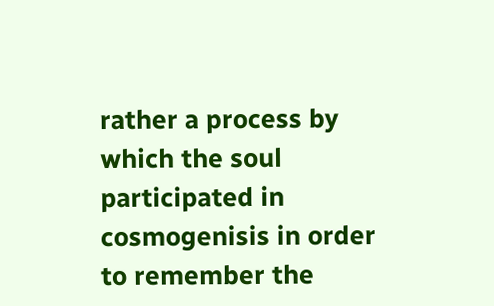rather a process by which the soul participated in cosmogenisis in order to remember the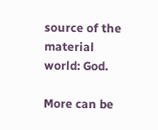source of the material world: God.

More can be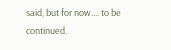said, but for now.... to be continued.